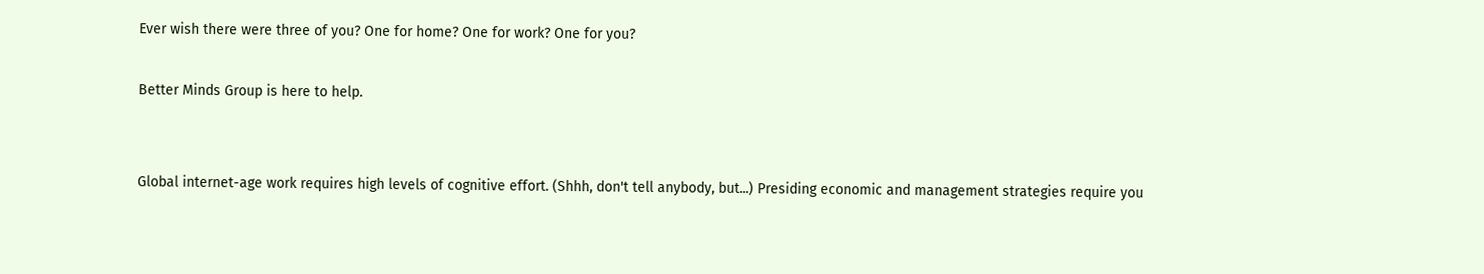Ever wish there were three of you? One for home? One for work? One for you?

Better Minds Group is here to help.


Global internet-age work requires high levels of cognitive effort. (Shhh, don't tell anybody, but...) Presiding economic and management strategies require you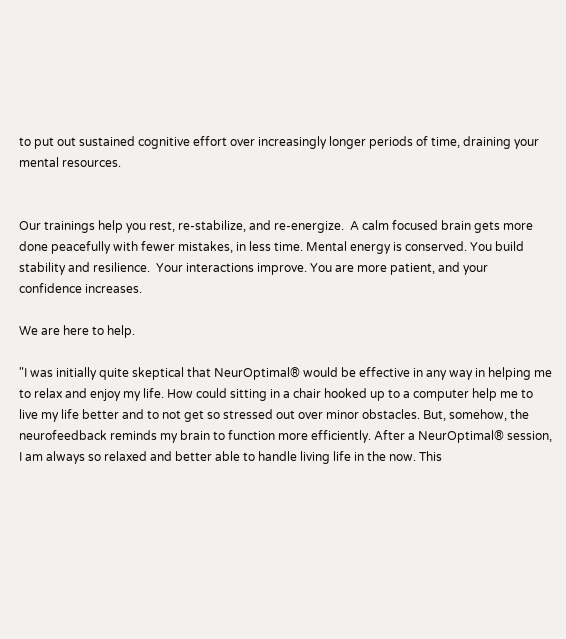to put out sustained cognitive effort over increasingly longer periods of time, draining your mental resources.


Our trainings help you rest, re-stabilize, and re-energize.  A calm focused brain gets more done peacefully with fewer mistakes, in less time. Mental energy is conserved. You build stability and resilience.  Your interactions improve. You are more patient, and your confidence increases.

We are here to help.

"I was initially quite skeptical that NeurOptimal® would be effective in any way in helping me to relax and enjoy my life. How could sitting in a chair hooked up to a computer help me to live my life better and to not get so stressed out over minor obstacles. But, somehow, the neurofeedback reminds my brain to function more efficiently. After a NeurOptimal® session, I am always so relaxed and better able to handle living life in the now. This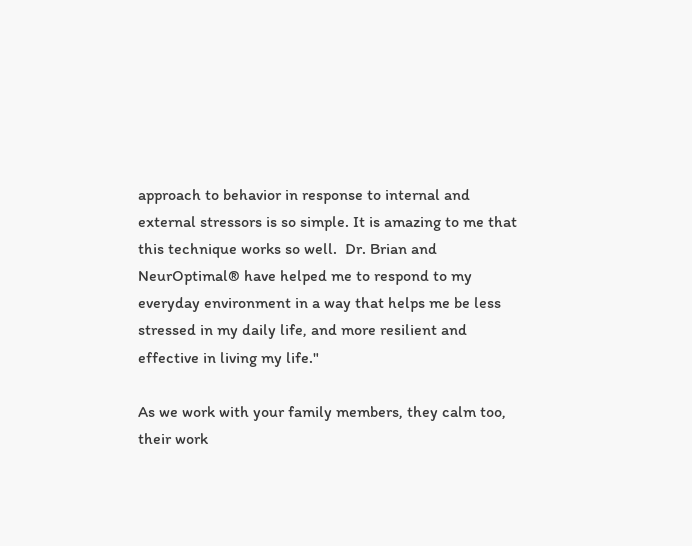approach to behavior in response to internal and external stressors is so simple. It is amazing to me that this technique works so well.  Dr. Brian and NeurOptimal® have helped me to respond to my everyday environment in a way that helps me be less stressed in my daily life, and more resilient and effective in living my life."

As we work with your family members, they calm too, their work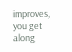improves, you get along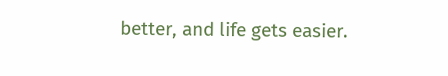better, and life gets easier.